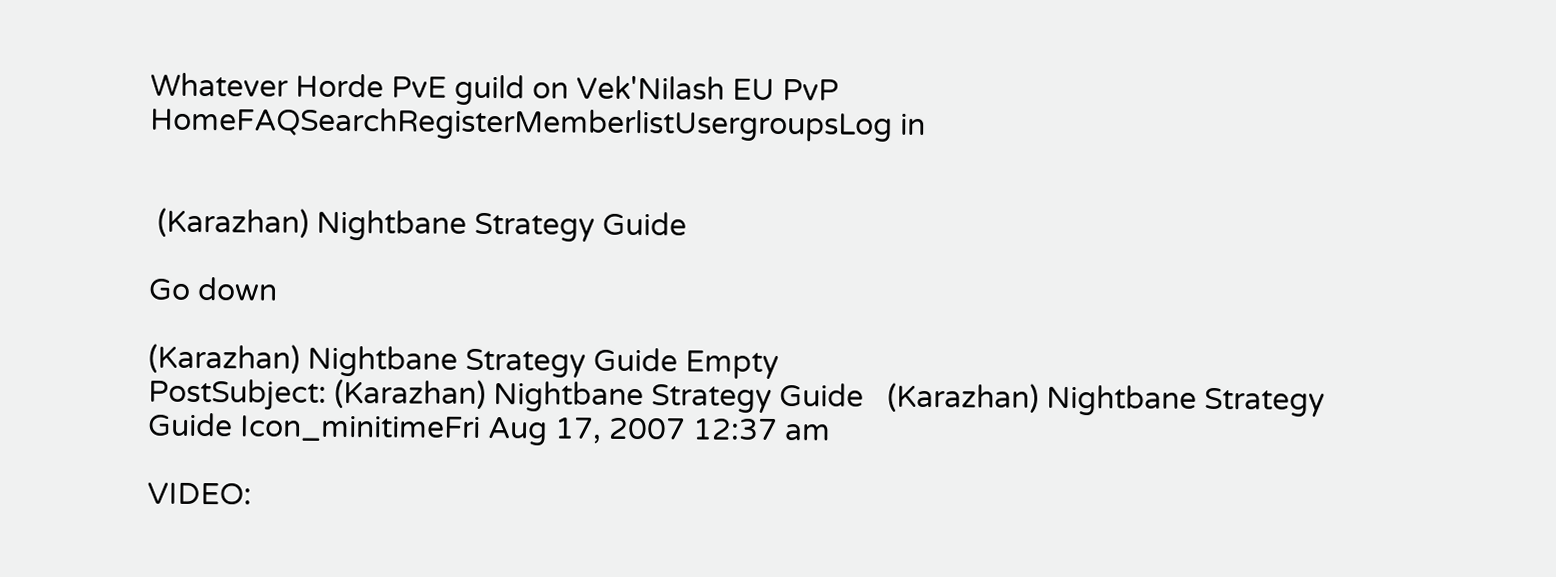Whatever Horde PvE guild on Vek'Nilash EU PvP
HomeFAQSearchRegisterMemberlistUsergroupsLog in


 (Karazhan) Nightbane Strategy Guide

Go down

(Karazhan) Nightbane Strategy Guide Empty
PostSubject: (Karazhan) Nightbane Strategy Guide   (Karazhan) Nightbane Strategy Guide Icon_minitimeFri Aug 17, 2007 12:37 am

VIDEO: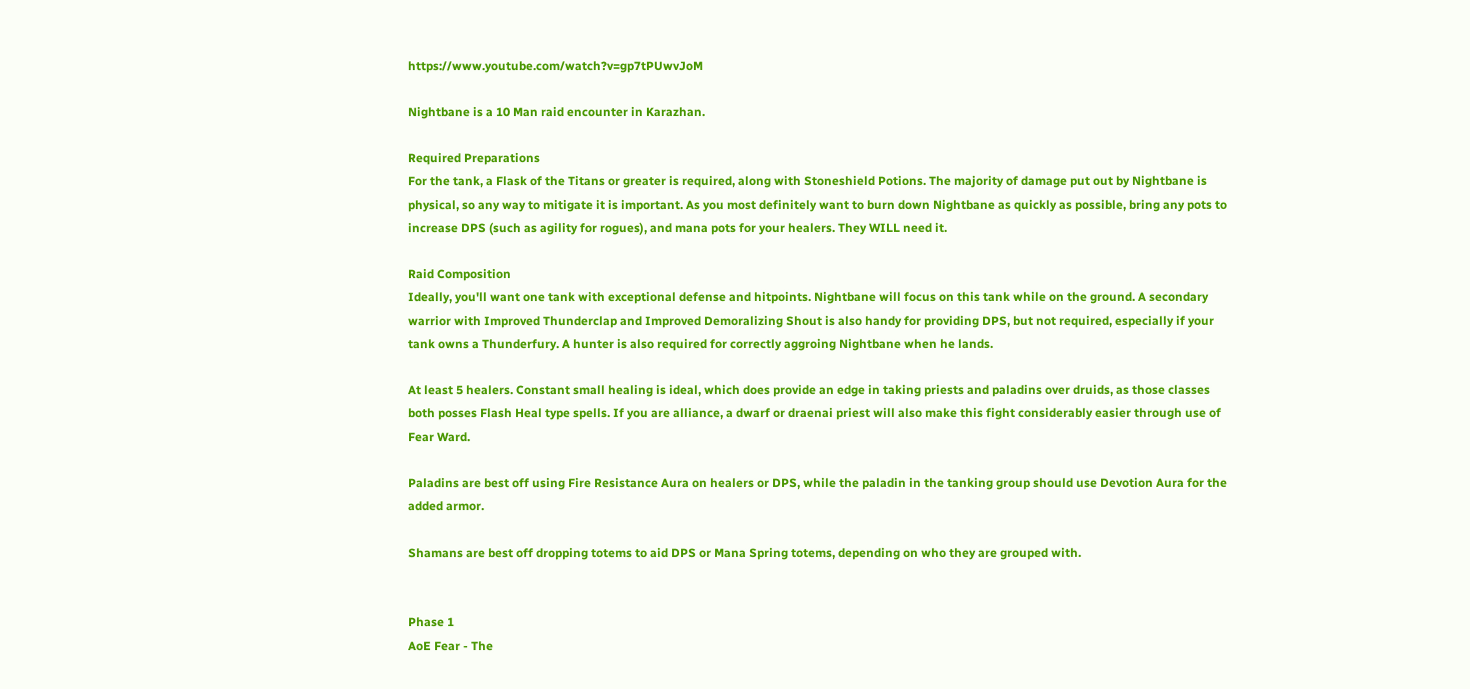https://www.youtube.com/watch?v=gp7tPUwvJoM

Nightbane is a 10 Man raid encounter in Karazhan.

Required Preparations
For the tank, a Flask of the Titans or greater is required, along with Stoneshield Potions. The majority of damage put out by Nightbane is physical, so any way to mitigate it is important. As you most definitely want to burn down Nightbane as quickly as possible, bring any pots to increase DPS (such as agility for rogues), and mana pots for your healers. They WILL need it.

Raid Composition
Ideally, you'll want one tank with exceptional defense and hitpoints. Nightbane will focus on this tank while on the ground. A secondary warrior with Improved Thunderclap and Improved Demoralizing Shout is also handy for providing DPS, but not required, especially if your tank owns a Thunderfury. A hunter is also required for correctly aggroing Nightbane when he lands.

At least 5 healers. Constant small healing is ideal, which does provide an edge in taking priests and paladins over druids, as those classes both posses Flash Heal type spells. If you are alliance, a dwarf or draenai priest will also make this fight considerably easier through use of Fear Ward.

Paladins are best off using Fire Resistance Aura on healers or DPS, while the paladin in the tanking group should use Devotion Aura for the added armor.

Shamans are best off dropping totems to aid DPS or Mana Spring totems, depending on who they are grouped with.


Phase 1
AoE Fear - The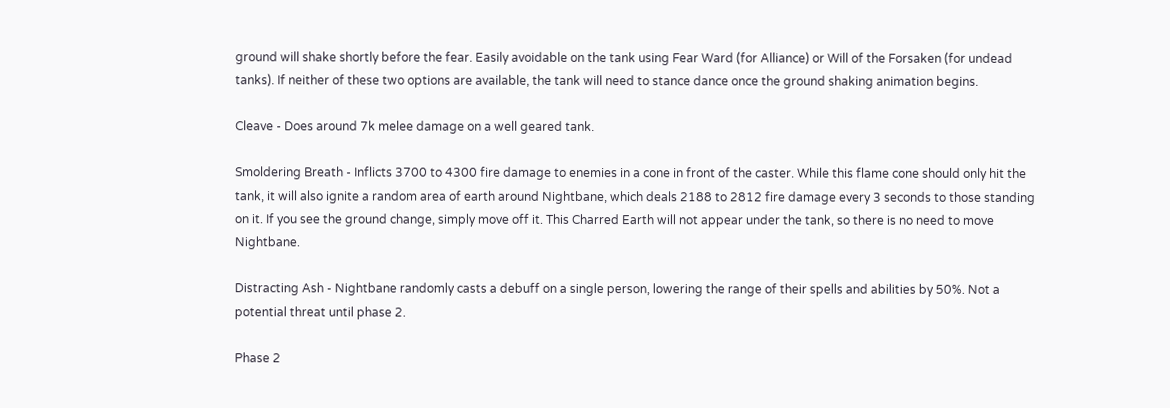ground will shake shortly before the fear. Easily avoidable on the tank using Fear Ward (for Alliance) or Will of the Forsaken (for undead tanks). If neither of these two options are available, the tank will need to stance dance once the ground shaking animation begins.

Cleave - Does around 7k melee damage on a well geared tank.

Smoldering Breath - Inflicts 3700 to 4300 fire damage to enemies in a cone in front of the caster. While this flame cone should only hit the tank, it will also ignite a random area of earth around Nightbane, which deals 2188 to 2812 fire damage every 3 seconds to those standing on it. If you see the ground change, simply move off it. This Charred Earth will not appear under the tank, so there is no need to move Nightbane.

Distracting Ash - Nightbane randomly casts a debuff on a single person, lowering the range of their spells and abilities by 50%. Not a potential threat until phase 2.

Phase 2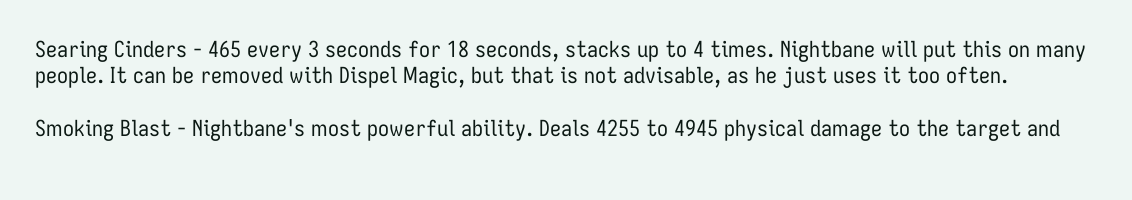Searing Cinders - 465 every 3 seconds for 18 seconds, stacks up to 4 times. Nightbane will put this on many people. It can be removed with Dispel Magic, but that is not advisable, as he just uses it too often.

Smoking Blast - Nightbane's most powerful ability. Deals 4255 to 4945 physical damage to the target and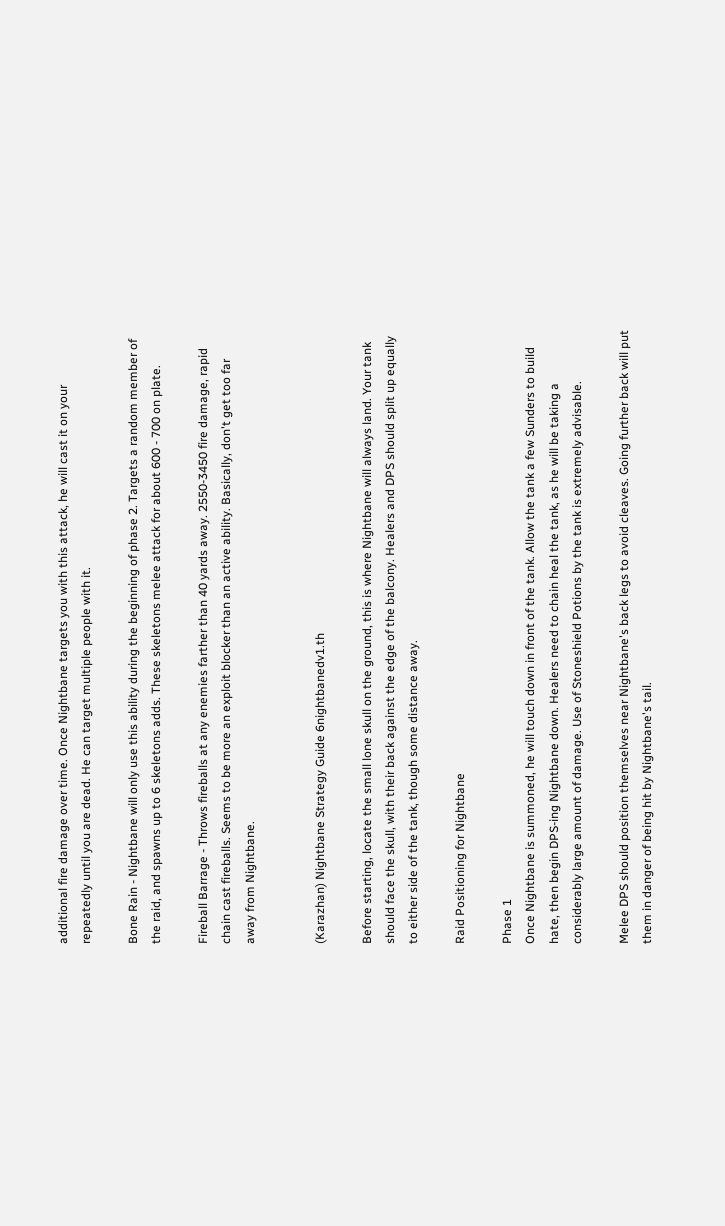additional fire damage over time. Once Nightbane targets you with this attack, he will cast it on your repeatedly until you are dead. He can target multiple people with it.

Bone Rain - Nightbane will only use this ability during the beginning of phase 2. Targets a random member of the raid, and spawns up to 6 skeletons adds. These skeletons melee attack for about 600 - 700 on plate.

Fireball Barrage - Throws fireballs at any enemies farther than 40 yards away. 2550-3450 fire damage, rapid chain cast fireballs. Seems to be more an exploit blocker than an active ability. Basically, don't get too far away from Nightbane.


(Karazhan) Nightbane Strategy Guide 6nightbanedv1.th

Before starting, locate the small lone skull on the ground, this is where Nightbane will always land. Your tank should face the skull, with their back against the edge of the balcony. Healers and DPS should split up equally to either side of the tank, though some distance away.

Raid Positioning for Nightbane

Phase 1
Once Nightbane is summoned, he will touch down in front of the tank. Allow the tank a few Sunders to build hate, then begin DPS-ing Nightbane down. Healers need to chain heal the tank, as he will be taking a considerably large amount of damage. Use of Stoneshield Potions by the tank is extremely advisable.

Melee DPS should position themselves near Nightbane's back legs to avoid cleaves. Going further back will put them in danger of being hit by Nightbane's tail.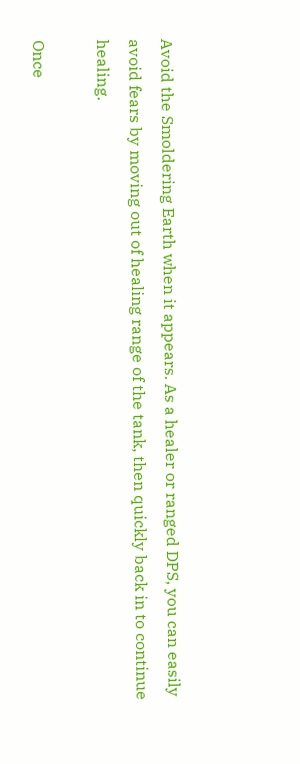Avoid the Smoldering Earth when it appears. As a healer or ranged DPS, you can easily avoid fears by moving out of healing range of the tank, then quickly back in to continue healing.

Once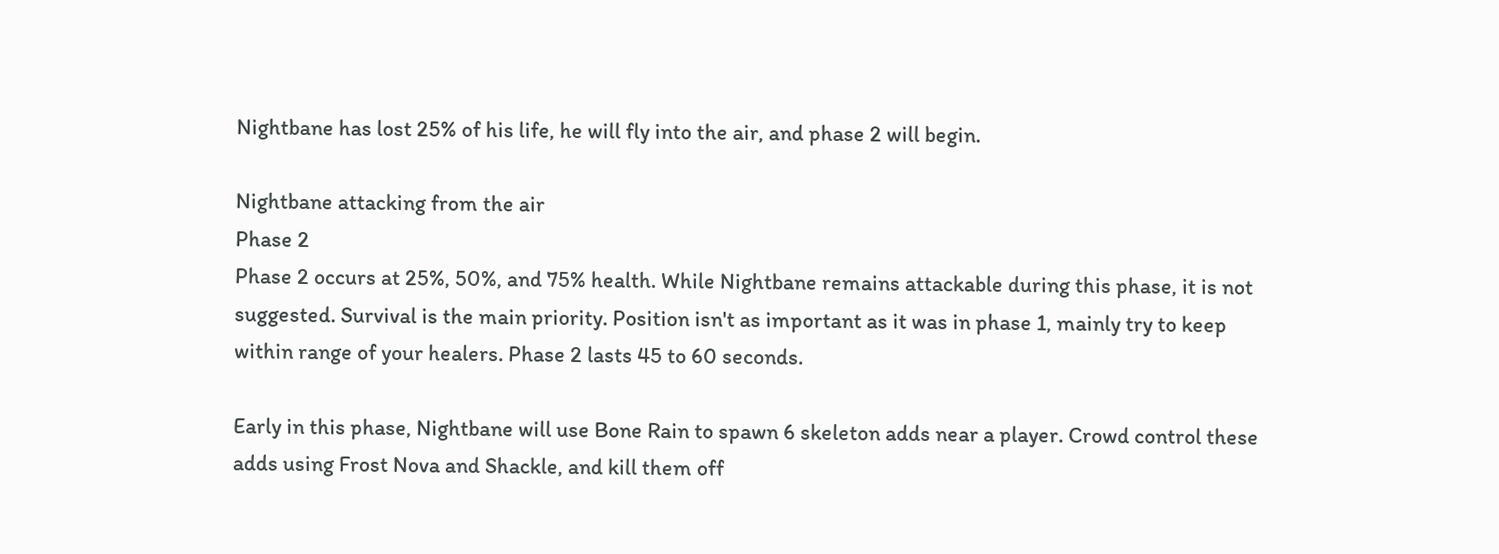Nightbane has lost 25% of his life, he will fly into the air, and phase 2 will begin.

Nightbane attacking from the air
Phase 2
Phase 2 occurs at 25%, 50%, and 75% health. While Nightbane remains attackable during this phase, it is not suggested. Survival is the main priority. Position isn't as important as it was in phase 1, mainly try to keep within range of your healers. Phase 2 lasts 45 to 60 seconds.

Early in this phase, Nightbane will use Bone Rain to spawn 6 skeleton adds near a player. Crowd control these adds using Frost Nova and Shackle, and kill them off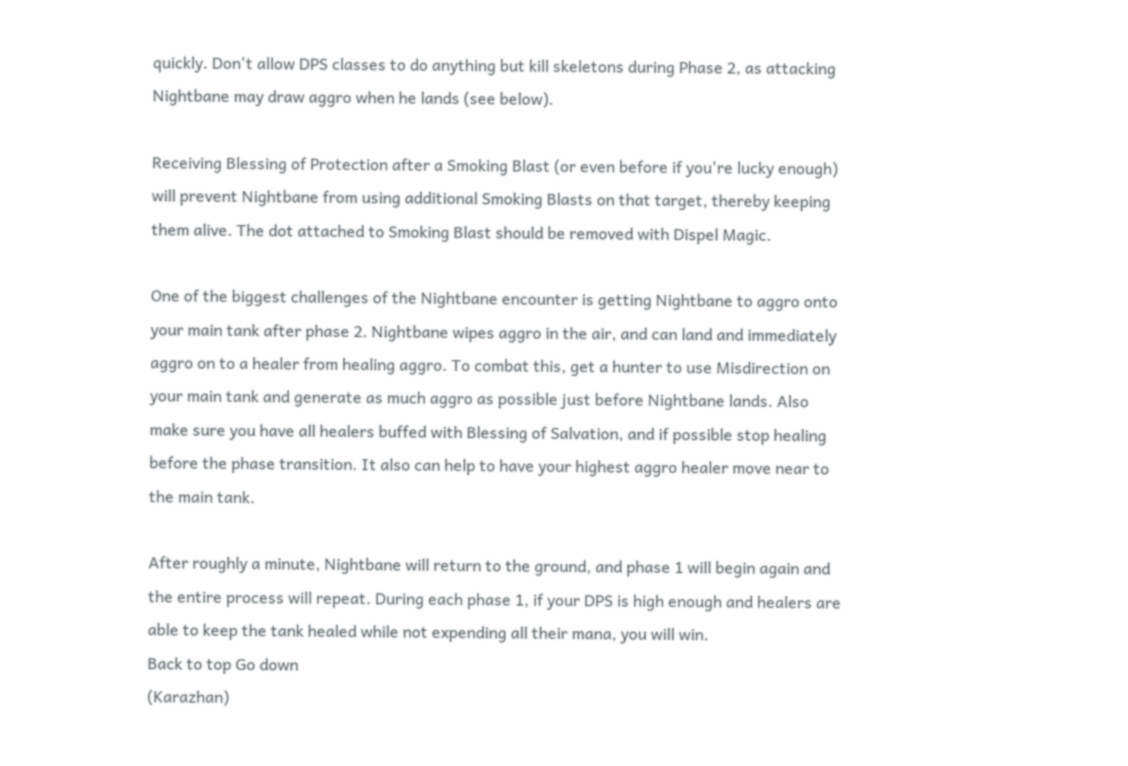quickly. Don't allow DPS classes to do anything but kill skeletons during Phase 2, as attacking Nightbane may draw aggro when he lands (see below).

Receiving Blessing of Protection after a Smoking Blast (or even before if you're lucky enough) will prevent Nightbane from using additional Smoking Blasts on that target, thereby keeping them alive. The dot attached to Smoking Blast should be removed with Dispel Magic.

One of the biggest challenges of the Nightbane encounter is getting Nightbane to aggro onto your main tank after phase 2. Nightbane wipes aggro in the air, and can land and immediately aggro on to a healer from healing aggro. To combat this, get a hunter to use Misdirection on your main tank and generate as much aggro as possible just before Nightbane lands. Also make sure you have all healers buffed with Blessing of Salvation, and if possible stop healing before the phase transition. It also can help to have your highest aggro healer move near to the main tank.

After roughly a minute, Nightbane will return to the ground, and phase 1 will begin again and the entire process will repeat. During each phase 1, if your DPS is high enough and healers are able to keep the tank healed while not expending all their mana, you will win.
Back to top Go down
(Karazhan)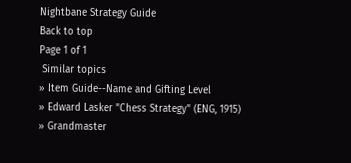Nightbane Strategy Guide
Back to top
Page 1 of 1
 Similar topics
» Item Guide--Name and Gifting Level
» Edward Lasker "Chess Strategy" (ENG, 1915)
» Grandmaster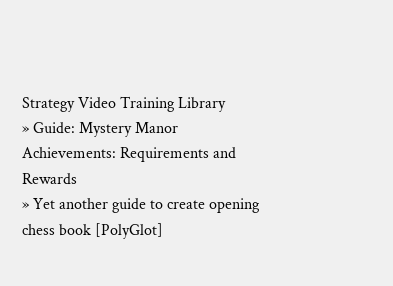Strategy Video Training Library
» Guide: Mystery Manor Achievements: Requirements and Rewards
» Yet another guide to create opening chess book [PolyGlot]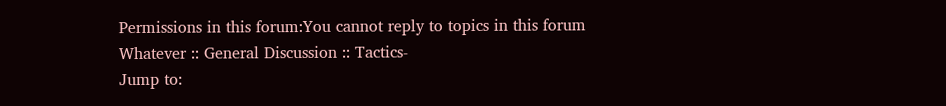Permissions in this forum:You cannot reply to topics in this forum
Whatever :: General Discussion :: Tactics-
Jump to: